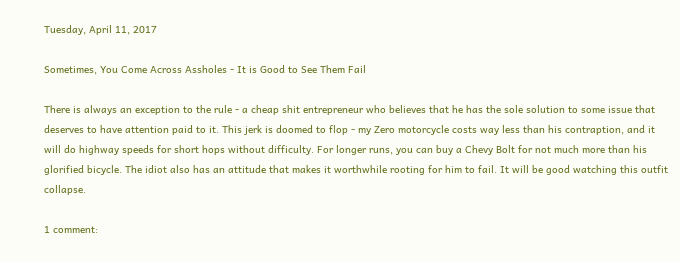Tuesday, April 11, 2017

Sometimes, You Come Across Assholes - It is Good to See Them Fail

There is always an exception to the rule - a cheap shit entrepreneur who believes that he has the sole solution to some issue that deserves to have attention paid to it. This jerk is doomed to flop - my Zero motorcycle costs way less than his contraption, and it will do highway speeds for short hops without difficulty. For longer runs, you can buy a Chevy Bolt for not much more than his glorified bicycle. The idiot also has an attitude that makes it worthwhile rooting for him to fail. It will be good watching this outfit collapse.

1 comment: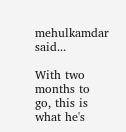mehulkamdar said...

With two months to go, this is what he's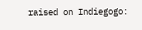raised on Indiegogo: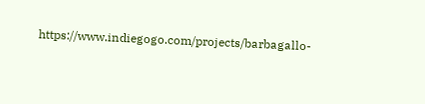https://www.indiegogo.com/projects/barbagallo-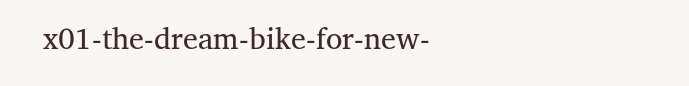x01-the-dream-bike-for-new-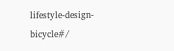lifestyle-design-bicycle#/